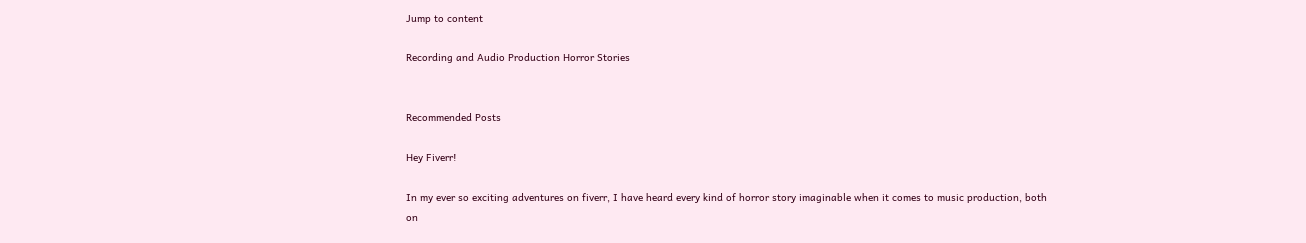Jump to content

Recording and Audio Production Horror Stories


Recommended Posts

Hey Fiverr!

In my ever so exciting adventures on fiverr, I have heard every kind of horror story imaginable when it comes to music production, both on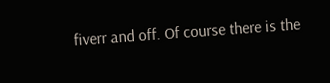fiverr and off. Of course there is the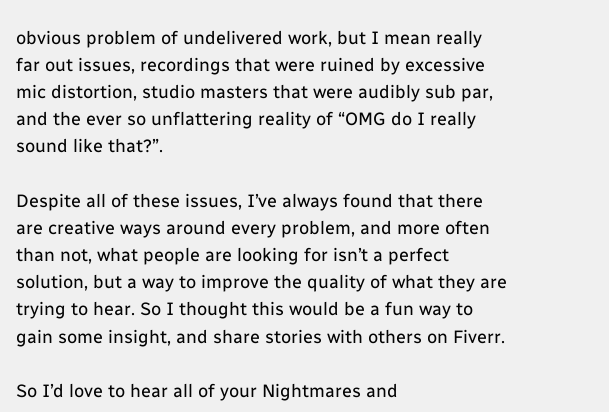obvious problem of undelivered work, but I mean really far out issues, recordings that were ruined by excessive mic distortion, studio masters that were audibly sub par, and the ever so unflattering reality of “OMG do I really sound like that?”.

Despite all of these issues, I’ve always found that there are creative ways around every problem, and more often than not, what people are looking for isn’t a perfect solution, but a way to improve the quality of what they are trying to hear. So I thought this would be a fun way to gain some insight, and share stories with others on Fiverr.

So I’d love to hear all of your Nightmares and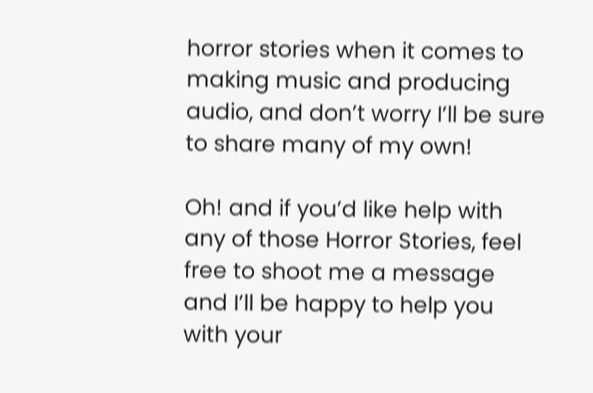horror stories when it comes to making music and producing audio, and don’t worry I’ll be sure to share many of my own!

Oh! and if you’d like help with any of those Horror Stories, feel free to shoot me a message and I’ll be happy to help you with your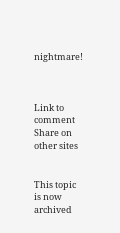nightmare!



Link to comment
Share on other sites


This topic is now archived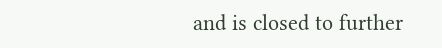and is closed to further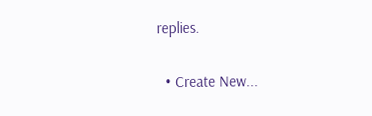replies.

  • Create New...